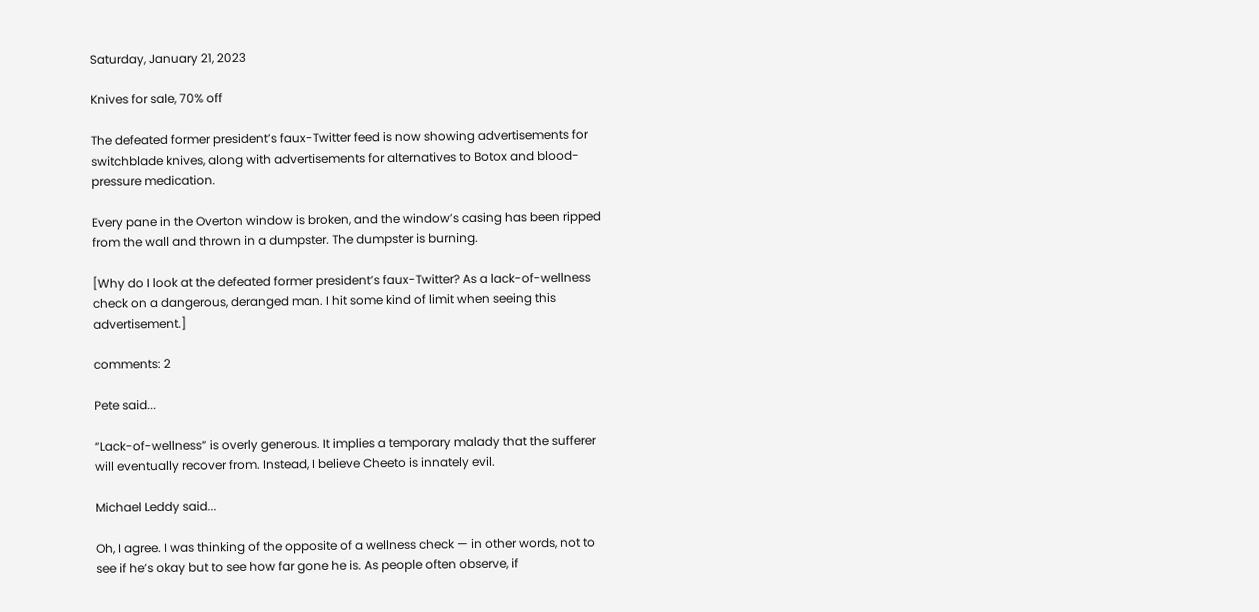Saturday, January 21, 2023

Knives for sale, 70% off

The defeated former president’s faux-Twitter feed is now showing advertisements for switchblade knives, along with advertisements for alternatives to Botox and blood-pressure medication.

Every pane in the Overton window is broken, and the window’s casing has been ripped from the wall and thrown in a dumpster. The dumpster is burning.

[Why do I look at the defeated former president’s faux-Twitter? As a lack-of-wellness check on a dangerous, deranged man. I hit some kind of limit when seeing this advertisement.]

comments: 2

Pete said...

“Lack-of-wellness” is overly generous. It implies a temporary malady that the sufferer will eventually recover from. Instead, I believe Cheeto is innately evil.

Michael Leddy said...

Oh, I agree. I was thinking of the opposite of a wellness check — in other words, not to see if he’s okay but to see how far gone he is. As people often observe, if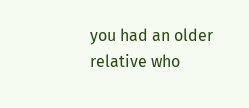you had an older relative who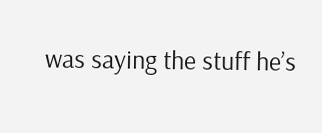was saying the stuff he’s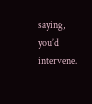saying, you’d intervene.